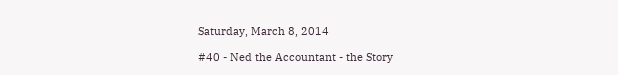Saturday, March 8, 2014

#40 - Ned the Accountant - the Story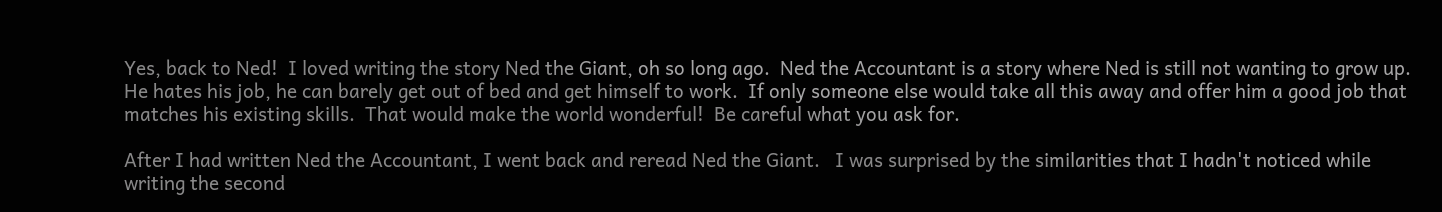Yes, back to Ned!  I loved writing the story Ned the Giant, oh so long ago.  Ned the Accountant is a story where Ned is still not wanting to grow up.  He hates his job, he can barely get out of bed and get himself to work.  If only someone else would take all this away and offer him a good job that matches his existing skills.  That would make the world wonderful!  Be careful what you ask for.

After I had written Ned the Accountant, I went back and reread Ned the Giant.   I was surprised by the similarities that I hadn't noticed while writing the second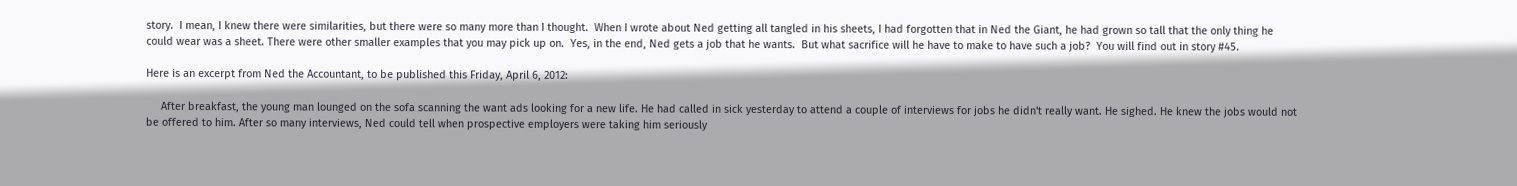story.  I mean, I knew there were similarities, but there were so many more than I thought.  When I wrote about Ned getting all tangled in his sheets, I had forgotten that in Ned the Giant, he had grown so tall that the only thing he could wear was a sheet. There were other smaller examples that you may pick up on.  Yes, in the end, Ned gets a job that he wants.  But what sacrifice will he have to make to have such a job?  You will find out in story #45.

Here is an excerpt from Ned the Accountant, to be published this Friday, April 6, 2012:

     After breakfast, the young man lounged on the sofa scanning the want ads looking for a new life. He had called in sick yesterday to attend a couple of interviews for jobs he didn't really want. He sighed. He knew the jobs would not be offered to him. After so many interviews, Ned could tell when prospective employers were taking him seriously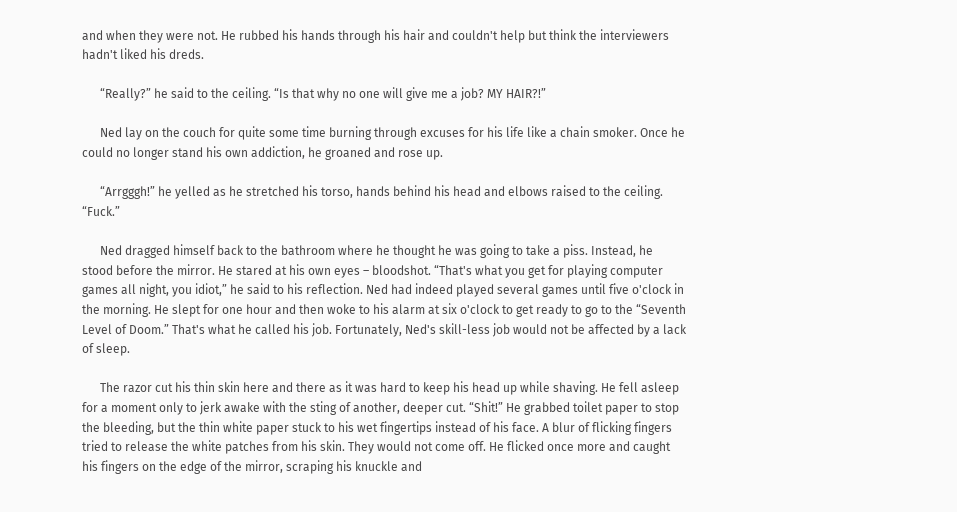and when they were not. He rubbed his hands through his hair and couldn't help but think the interviewers hadn't liked his dreds.

      “Really?” he said to the ceiling. “Is that why no one will give me a job? MY HAIR?!”

      Ned lay on the couch for quite some time burning through excuses for his life like a chain smoker. Once he could no longer stand his own addiction, he groaned and rose up.

      “Arrgggh!” he yelled as he stretched his torso, hands behind his head and elbows raised to the ceiling. “Fuck.”

      Ned dragged himself back to the bathroom where he thought he was going to take a piss. Instead, he stood before the mirror. He stared at his own eyes – bloodshot. “That's what you get for playing computer games all night, you idiot,” he said to his reflection. Ned had indeed played several games until five o'clock in the morning. He slept for one hour and then woke to his alarm at six o'clock to get ready to go to the “Seventh Level of Doom.” That's what he called his job. Fortunately, Ned's skill-less job would not be affected by a lack of sleep.

      The razor cut his thin skin here and there as it was hard to keep his head up while shaving. He fell asleep for a moment only to jerk awake with the sting of another, deeper cut. “Shit!” He grabbed toilet paper to stop the bleeding, but the thin white paper stuck to his wet fingertips instead of his face. A blur of flicking fingers tried to release the white patches from his skin. They would not come off. He flicked once more and caught his fingers on the edge of the mirror, scraping his knuckle and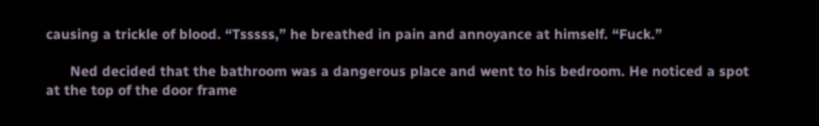causing a trickle of blood. “Tsssss,” he breathed in pain and annoyance at himself. “Fuck.”

      Ned decided that the bathroom was a dangerous place and went to his bedroom. He noticed a spot at the top of the door frame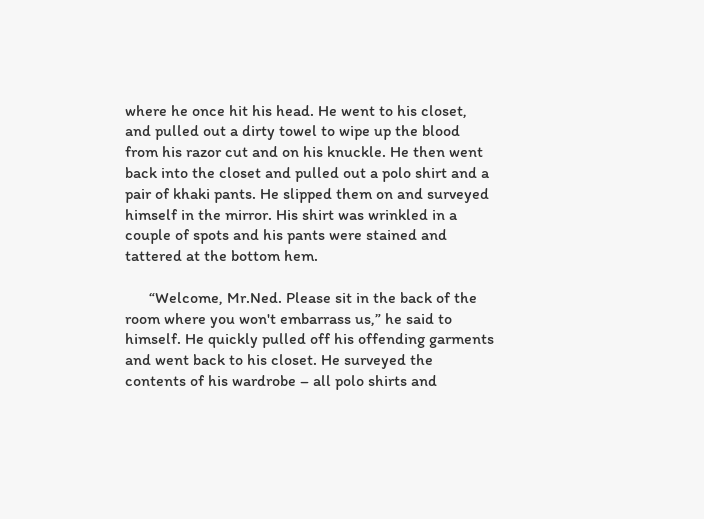where he once hit his head. He went to his closet, and pulled out a dirty towel to wipe up the blood from his razor cut and on his knuckle. He then went back into the closet and pulled out a polo shirt and a pair of khaki pants. He slipped them on and surveyed himself in the mirror. His shirt was wrinkled in a couple of spots and his pants were stained and tattered at the bottom hem.

      “Welcome, Mr.Ned. Please sit in the back of the room where you won't embarrass us,” he said to himself. He quickly pulled off his offending garments and went back to his closet. He surveyed the contents of his wardrobe – all polo shirts and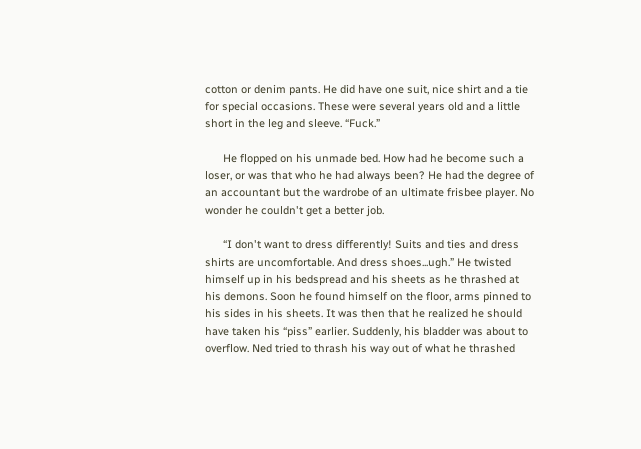cotton or denim pants. He did have one suit, nice shirt and a tie for special occasions. These were several years old and a little short in the leg and sleeve. “Fuck.”

      He flopped on his unmade bed. How had he become such a loser, or was that who he had always been? He had the degree of an accountant but the wardrobe of an ultimate frisbee player. No wonder he couldn't get a better job.

      “I don't want to dress differently! Suits and ties and dress shirts are uncomfortable. And dress shoes...ugh.” He twisted himself up in his bedspread and his sheets as he thrashed at his demons. Soon he found himself on the floor, arms pinned to his sides in his sheets. It was then that he realized he should have taken his “piss” earlier. Suddenly, his bladder was about to overflow. Ned tried to thrash his way out of what he thrashed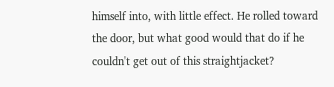himself into, with little effect. He rolled toward the door, but what good would that do if he couldn't get out of this straightjacket?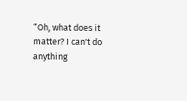“Oh, what does it matter? I can't do anything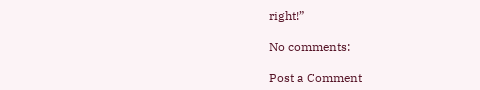right!”

No comments:

Post a Comment